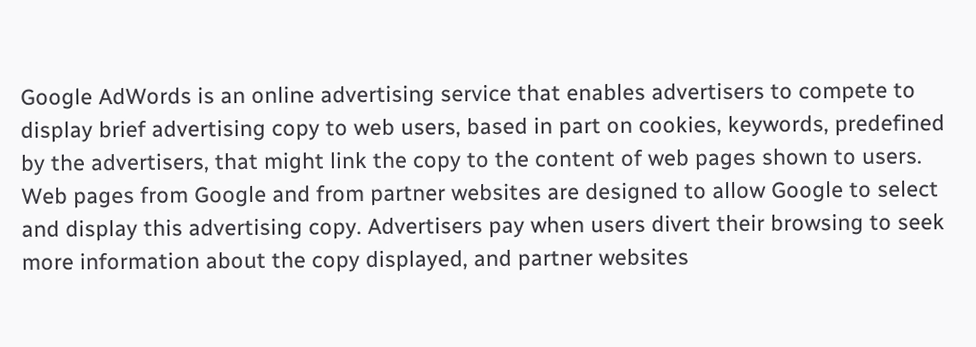Google AdWords is an online advertising service that enables advertisers to compete to display brief advertising copy to web users, based in part on cookies, keywords, predefined by the advertisers, that might link the copy to the content of web pages shown to users. Web pages from Google and from partner websites are designed to allow Google to select and display this advertising copy. Advertisers pay when users divert their browsing to seek more information about the copy displayed, and partner websites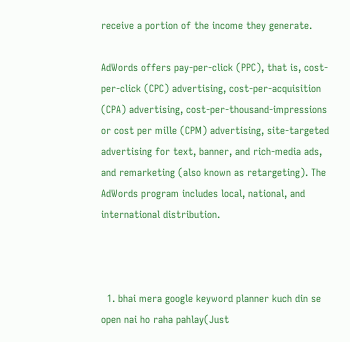receive a portion of the income they generate.

AdWords offers pay-per-click (PPC), that is, cost-per-click (CPC) advertising, cost-per-acquisition (CPA) advertising, cost-per-thousand-impressions or cost per mille (CPM) advertising, site-targeted advertising for text, banner, and rich-media ads, and remarketing (also known as retargeting). The AdWords program includes local, national, and international distribution.



  1. bhai mera google keyword planner kuch din se open nai ho raha pahlay(Just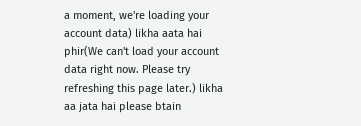a moment, we're loading your account data) likha aata hai phir(We can't load your account data right now. Please try refreshing this page later.) likha aa jata hai please btain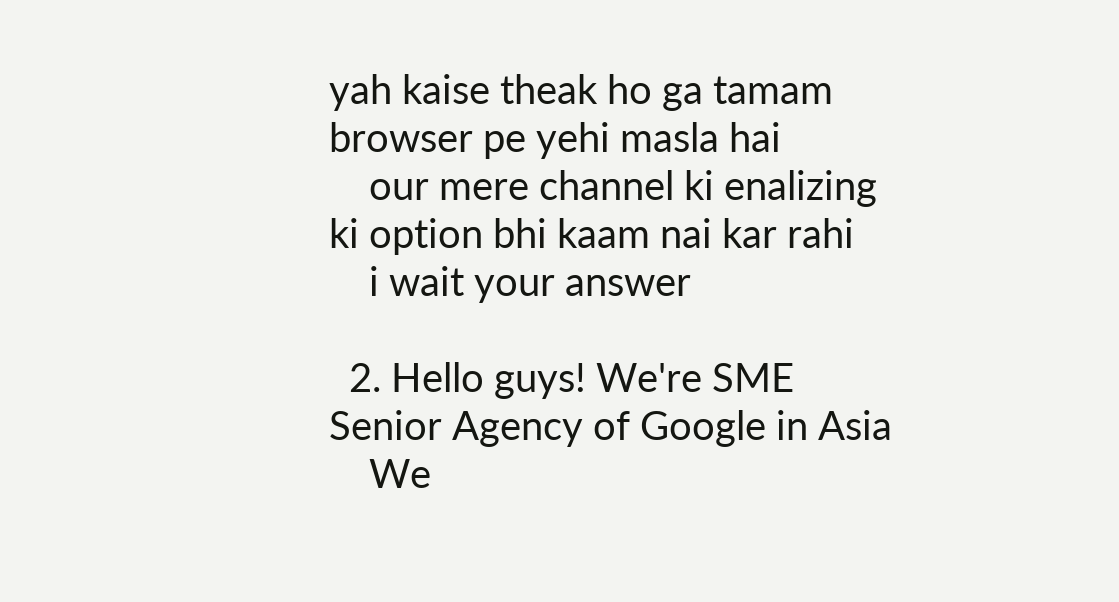yah kaise theak ho ga tamam browser pe yehi masla hai
    our mere channel ki enalizing ki option bhi kaam nai kar rahi
    i wait your answer

  2. Hello guys! We're SME Senior Agency of Google in Asia
    We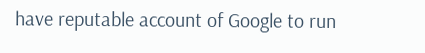have reputable account of Google to run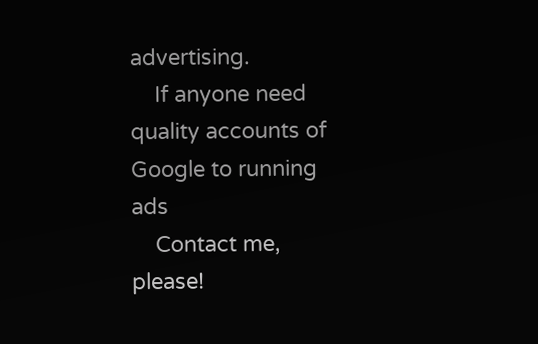advertising.
    If anyone need quality accounts of Google to running ads
    Contact me, please!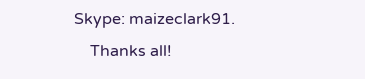Skype: maizeclark91.
    Thanks all!